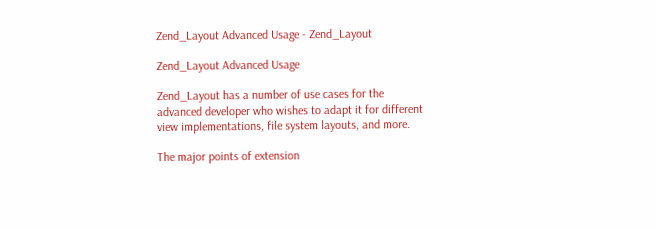Zend_Layout Advanced Usage - Zend_Layout

Zend_Layout Advanced Usage

Zend_Layout has a number of use cases for the advanced developer who wishes to adapt it for different view implementations, file system layouts, and more.

The major points of extension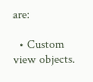are:

  • Custom view objects.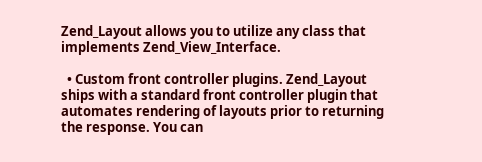Zend_Layout allows you to utilize any class that implements Zend_View_Interface.

  • Custom front controller plugins. Zend_Layout ships with a standard front controller plugin that automates rendering of layouts prior to returning the response. You can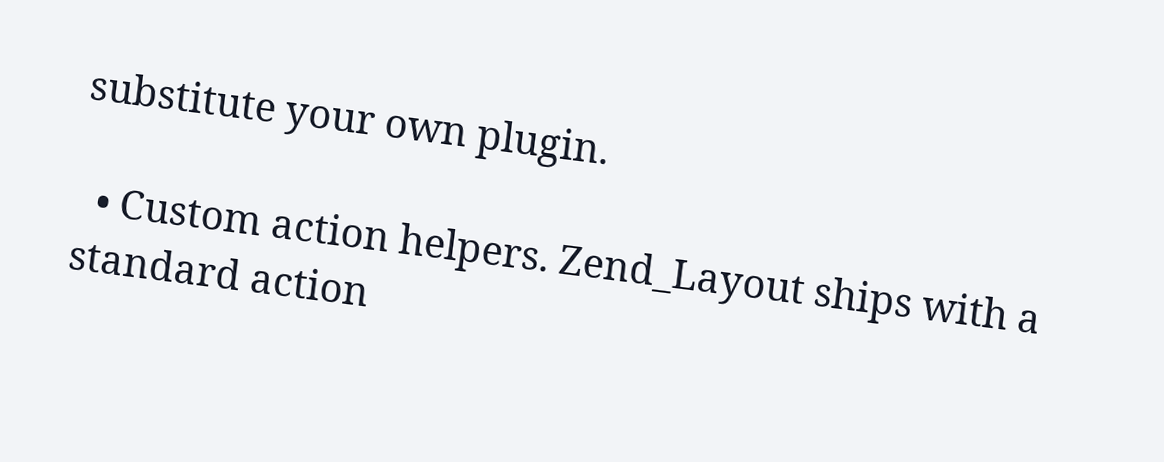substitute your own plugin.

  • Custom action helpers. Zend_Layout ships with a standard action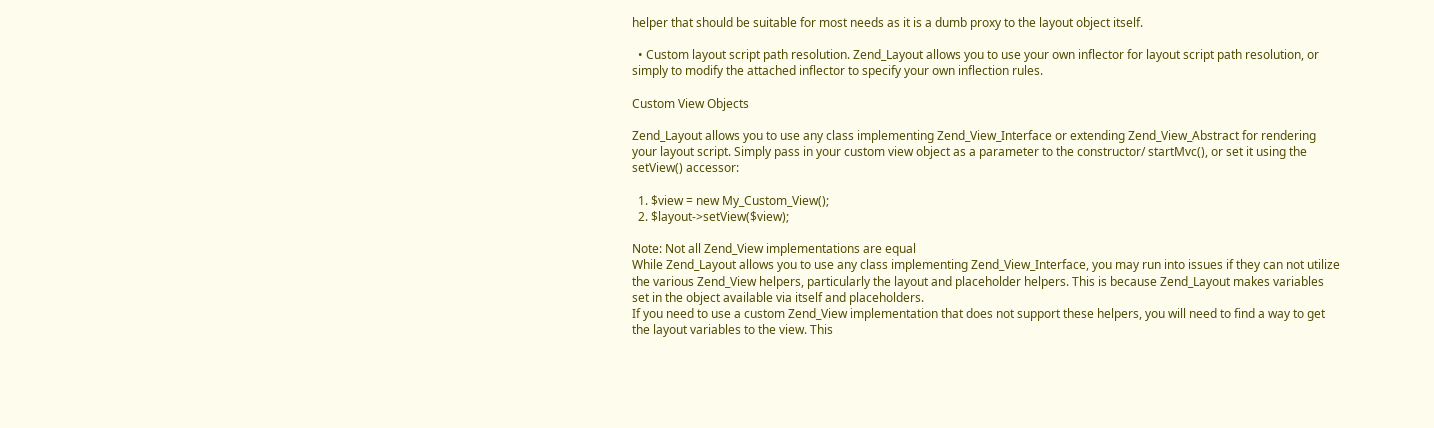helper that should be suitable for most needs as it is a dumb proxy to the layout object itself.

  • Custom layout script path resolution. Zend_Layout allows you to use your own inflector for layout script path resolution, or simply to modify the attached inflector to specify your own inflection rules.

Custom View Objects

Zend_Layout allows you to use any class implementing Zend_View_Interface or extending Zend_View_Abstract for rendering your layout script. Simply pass in your custom view object as a parameter to the constructor/ startMvc(), or set it using the setView() accessor:

  1. $view = new My_Custom_View();
  2. $layout->setView($view);

Note: Not all Zend_View implementations are equal
While Zend_Layout allows you to use any class implementing Zend_View_Interface, you may run into issues if they can not utilize the various Zend_View helpers, particularly the layout and placeholder helpers. This is because Zend_Layout makes variables set in the object available via itself and placeholders.
If you need to use a custom Zend_View implementation that does not support these helpers, you will need to find a way to get the layout variables to the view. This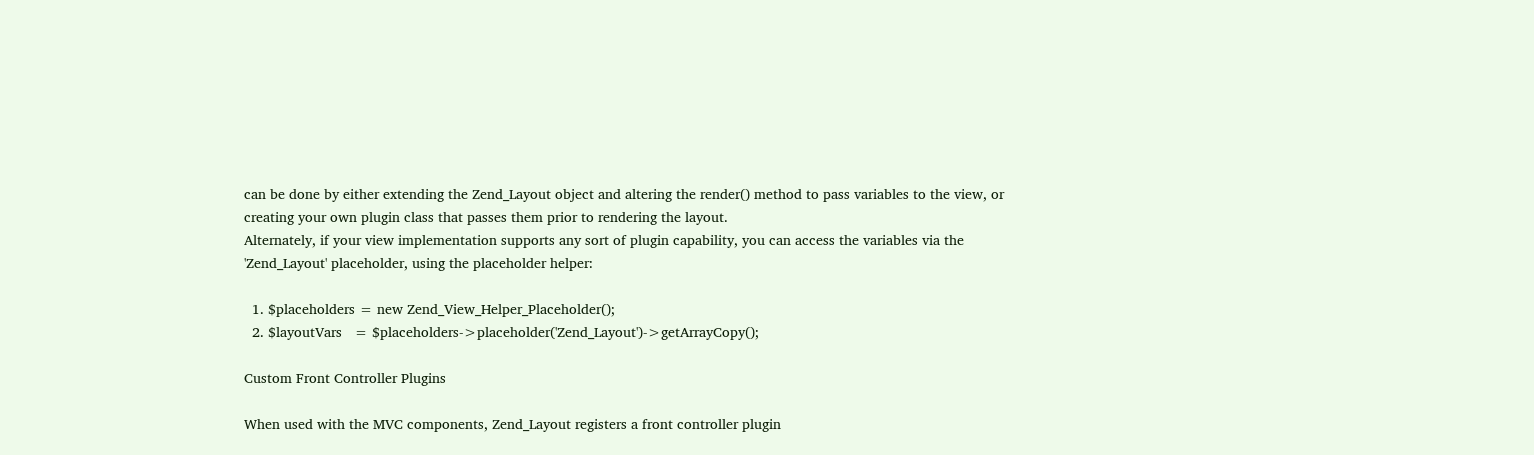can be done by either extending the Zend_Layout object and altering the render() method to pass variables to the view, or creating your own plugin class that passes them prior to rendering the layout.
Alternately, if your view implementation supports any sort of plugin capability, you can access the variables via the 'Zend_Layout' placeholder, using the placeholder helper:

  1. $placeholders = new Zend_View_Helper_Placeholder();
  2. $layoutVars   = $placeholders->placeholder('Zend_Layout')->getArrayCopy();

Custom Front Controller Plugins

When used with the MVC components, Zend_Layout registers a front controller plugin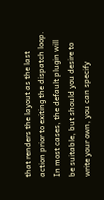that renders the layout as the last action prior to exiting the dispatch loop. In most cases, the default plugin will be suitable, but should you desire to write your own, you can specify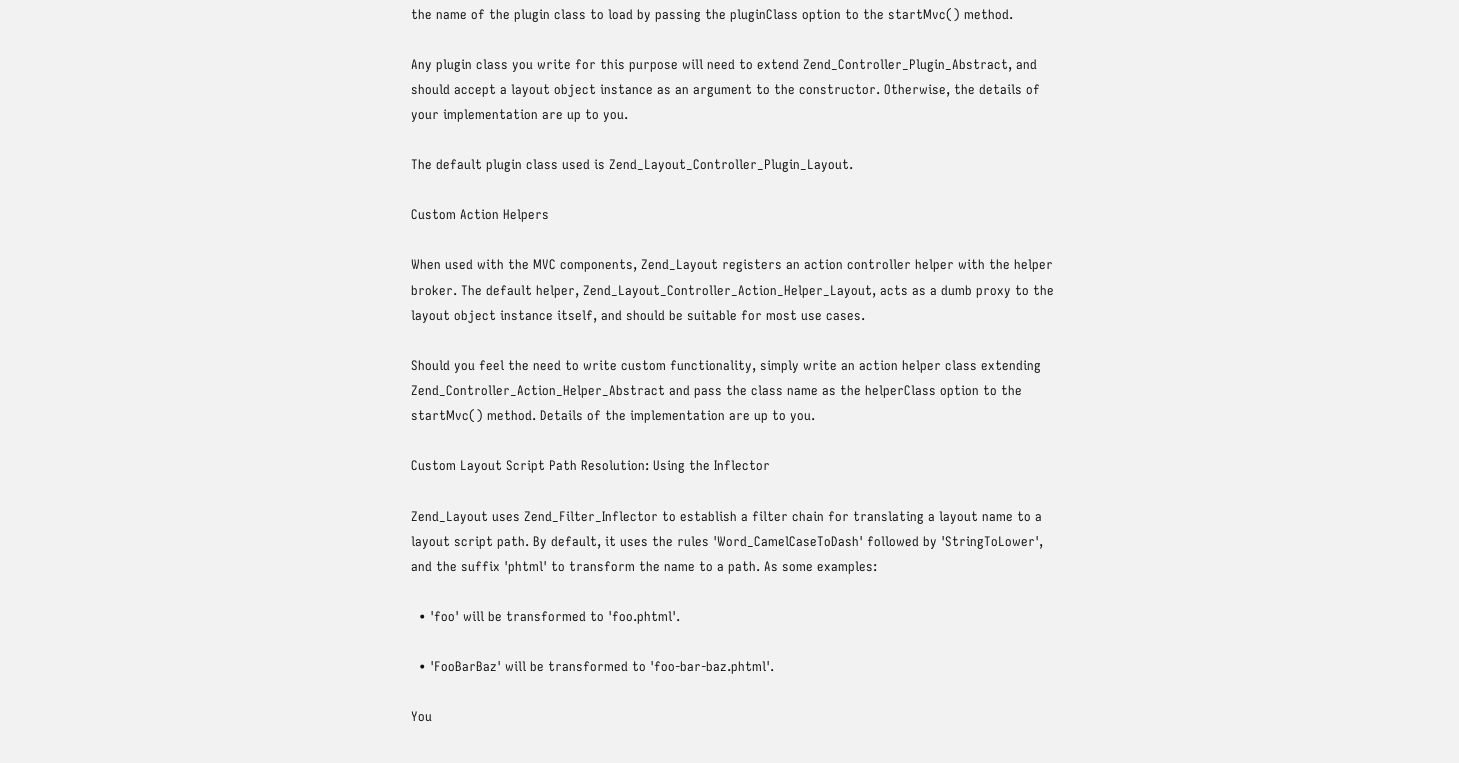the name of the plugin class to load by passing the pluginClass option to the startMvc() method.

Any plugin class you write for this purpose will need to extend Zend_Controller_Plugin_Abstract, and should accept a layout object instance as an argument to the constructor. Otherwise, the details of your implementation are up to you.

The default plugin class used is Zend_Layout_Controller_Plugin_Layout.

Custom Action Helpers

When used with the MVC components, Zend_Layout registers an action controller helper with the helper broker. The default helper, Zend_Layout_Controller_Action_Helper_Layout, acts as a dumb proxy to the layout object instance itself, and should be suitable for most use cases.

Should you feel the need to write custom functionality, simply write an action helper class extending Zend_Controller_Action_Helper_Abstract and pass the class name as the helperClass option to the startMvc() method. Details of the implementation are up to you.

Custom Layout Script Path Resolution: Using the Inflector

Zend_Layout uses Zend_Filter_Inflector to establish a filter chain for translating a layout name to a layout script path. By default, it uses the rules 'Word_CamelCaseToDash' followed by 'StringToLower', and the suffix 'phtml' to transform the name to a path. As some examples:

  • 'foo' will be transformed to 'foo.phtml'.

  • 'FooBarBaz' will be transformed to 'foo-bar-baz.phtml'.

You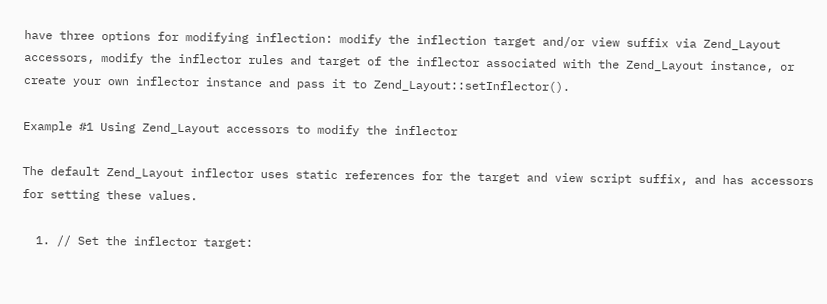have three options for modifying inflection: modify the inflection target and/or view suffix via Zend_Layout accessors, modify the inflector rules and target of the inflector associated with the Zend_Layout instance, or create your own inflector instance and pass it to Zend_Layout::setInflector().

Example #1 Using Zend_Layout accessors to modify the inflector

The default Zend_Layout inflector uses static references for the target and view script suffix, and has accessors for setting these values.

  1. // Set the inflector target: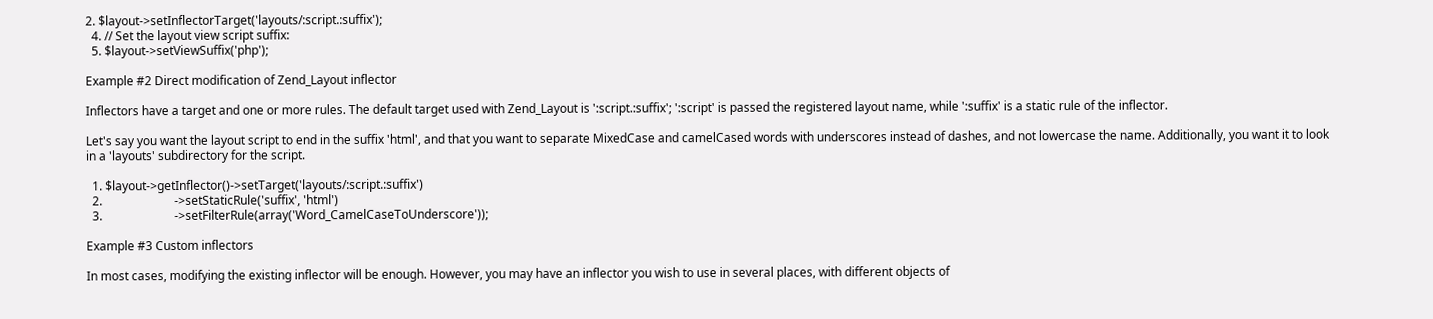2. $layout->setInflectorTarget('layouts/:script.:suffix');
  4. // Set the layout view script suffix:
  5. $layout->setViewSuffix('php');

Example #2 Direct modification of Zend_Layout inflector

Inflectors have a target and one or more rules. The default target used with Zend_Layout is ':script.:suffix'; ':script' is passed the registered layout name, while ':suffix' is a static rule of the inflector.

Let's say you want the layout script to end in the suffix 'html', and that you want to separate MixedCase and camelCased words with underscores instead of dashes, and not lowercase the name. Additionally, you want it to look in a 'layouts' subdirectory for the script.

  1. $layout->getInflector()->setTarget('layouts/:script.:suffix')
  2.                        ->setStaticRule('suffix', 'html')
  3.                        ->setFilterRule(array('Word_CamelCaseToUnderscore'));

Example #3 Custom inflectors

In most cases, modifying the existing inflector will be enough. However, you may have an inflector you wish to use in several places, with different objects of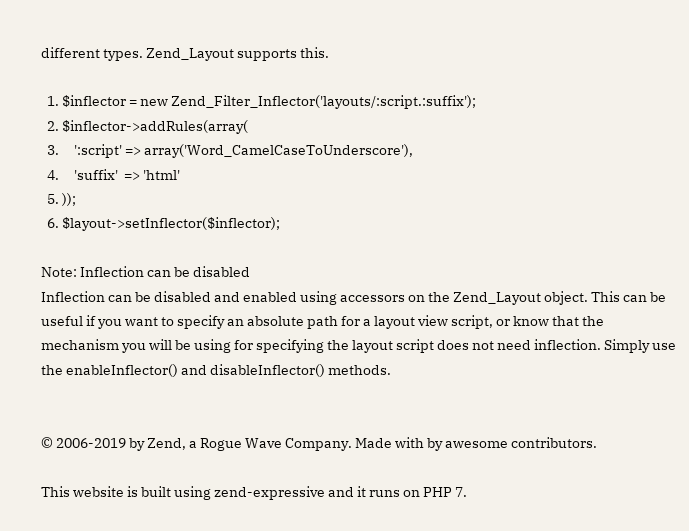different types. Zend_Layout supports this.

  1. $inflector = new Zend_Filter_Inflector('layouts/:script.:suffix');
  2. $inflector->addRules(array(
  3.     ':script' => array('Word_CamelCaseToUnderscore'),
  4.     'suffix'  => 'html'
  5. ));
  6. $layout->setInflector($inflector);

Note: Inflection can be disabled
Inflection can be disabled and enabled using accessors on the Zend_Layout object. This can be useful if you want to specify an absolute path for a layout view script, or know that the mechanism you will be using for specifying the layout script does not need inflection. Simply use the enableInflector() and disableInflector() methods.


© 2006-2019 by Zend, a Rogue Wave Company. Made with by awesome contributors.

This website is built using zend-expressive and it runs on PHP 7.